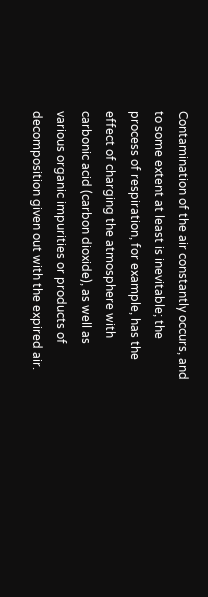Contamination of the air constantly occurs, and to some extent at least is inevitable; the process of respiration, for example, has the effect of charging the atmosphere with carbonic acid (carbon dioxide), as well as various organic impurities or products of decomposition given out with the expired air.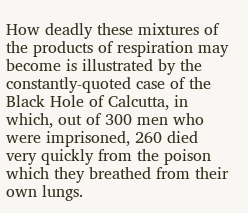How deadly these mixtures of the products of respiration may become is illustrated by the constantly-quoted case of the Black Hole of Calcutta, in which, out of 300 men who were imprisoned, 260 died very quickly from the poison which they breathed from their own lungs.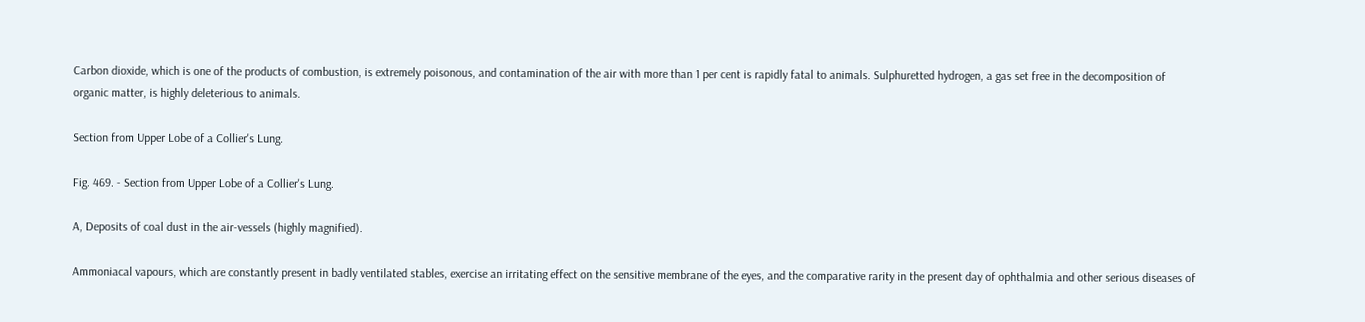Carbon dioxide, which is one of the products of combustion, is extremely poisonous, and contamination of the air with more than 1 per cent is rapidly fatal to animals. Sulphuretted hydrogen, a gas set free in the decomposition of organic matter, is highly deleterious to animals.

Section from Upper Lobe of a Collier's Lung.

Fig. 469. - Section from Upper Lobe of a Collier's Lung.

A, Deposits of coal dust in the air-vessels (highly magnified).

Ammoniacal vapours, which are constantly present in badly ventilated stables, exercise an irritating effect on the sensitive membrane of the eyes, and the comparative rarity in the present day of ophthalmia and other serious diseases of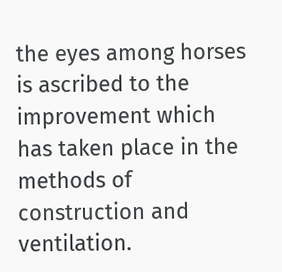the eyes among horses is ascribed to the improvement which has taken place in the methods of construction and ventilation.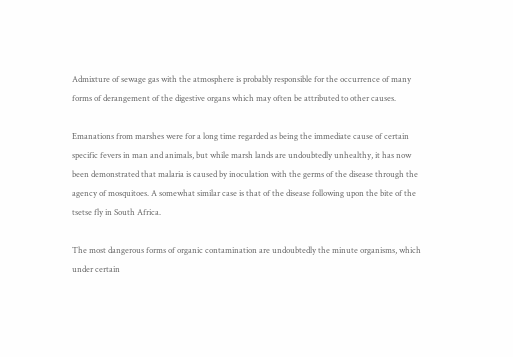Admixture of sewage gas with the atmosphere is probably responsible for the occurrence of many forms of derangement of the digestive organs which may often be attributed to other causes.

Emanations from marshes were for a long time regarded as being the immediate cause of certain specific fevers in man and animals, but while marsh lands are undoubtedly unhealthy, it has now been demonstrated that malaria is caused by inoculation with the germs of the disease through the agency of mosquitoes. A somewhat similar case is that of the disease following upon the bite of the tsetse fly in South Africa.

The most dangerous forms of organic contamination are undoubtedly the minute organisms, which under certain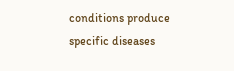conditions produce specific diseases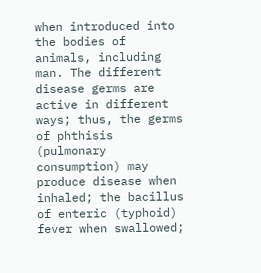when introduced into the bodies of animals, including man. The different disease germs are active in different ways; thus, the germs of phthisis (pulmonary consumption) may produce disease when inhaled; the bacillus of enteric (typhoid) fever when swallowed;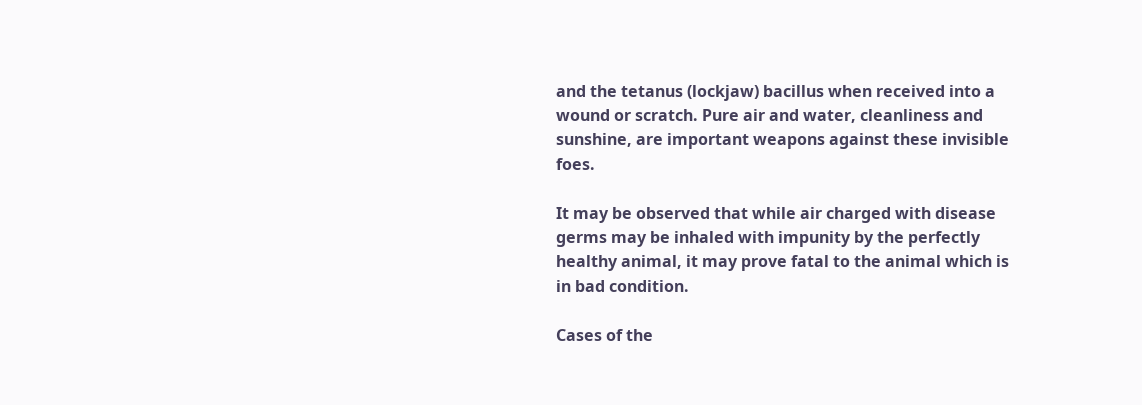and the tetanus (lockjaw) bacillus when received into a wound or scratch. Pure air and water, cleanliness and sunshine, are important weapons against these invisible foes.

It may be observed that while air charged with disease germs may be inhaled with impunity by the perfectly healthy animal, it may prove fatal to the animal which is in bad condition.

Cases of the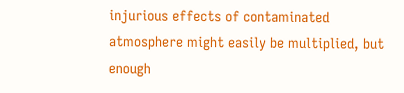injurious effects of contaminated atmosphere might easily be multiplied, but enough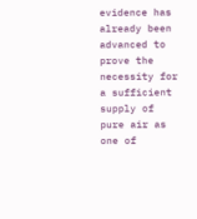evidence has already been advanced to prove the necessity for a sufficient supply of pure air as one of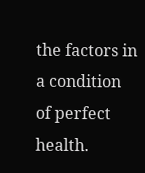the factors in a condition of perfect health.